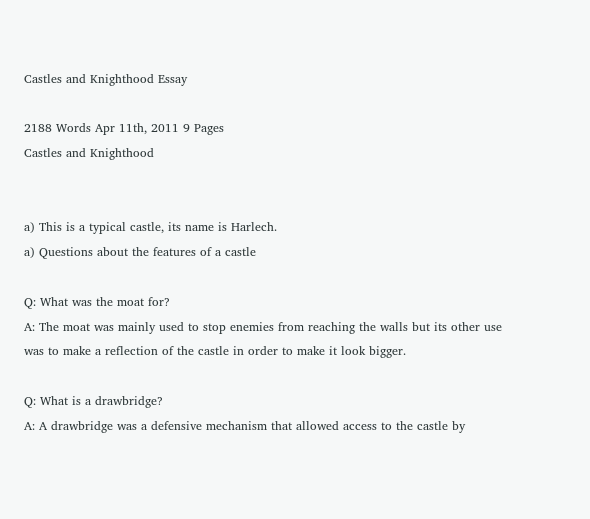Castles and Knighthood Essay

2188 Words Apr 11th, 2011 9 Pages
Castles and Knighthood


a) This is a typical castle, its name is Harlech.
a) Questions about the features of a castle

Q: What was the moat for?
A: The moat was mainly used to stop enemies from reaching the walls but its other use was to make a reflection of the castle in order to make it look bigger.

Q: What is a drawbridge?
A: A drawbridge was a defensive mechanism that allowed access to the castle by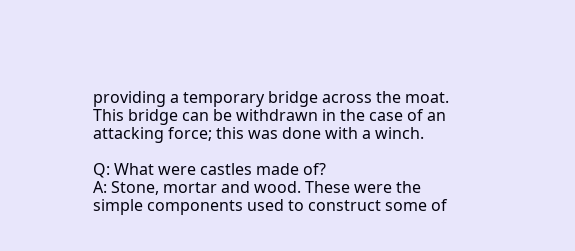providing a temporary bridge across the moat. This bridge can be withdrawn in the case of an attacking force; this was done with a winch.

Q: What were castles made of?
A: Stone, mortar and wood. These were the simple components used to construct some of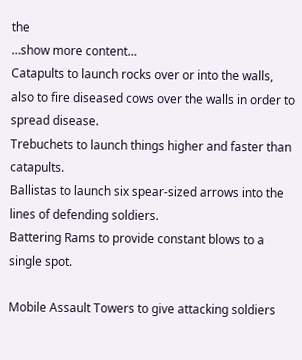the
…show more content…
Catapults to launch rocks over or into the walls, also to fire diseased cows over the walls in order to spread disease.
Trebuchets to launch things higher and faster than catapults.
Ballistas to launch six spear-sized arrows into the lines of defending soldiers.
Battering Rams to provide constant blows to a single spot.

Mobile Assault Towers to give attacking soldiers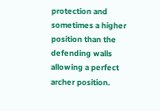protection and sometimes a higher position than the defending walls allowing a perfect archer position.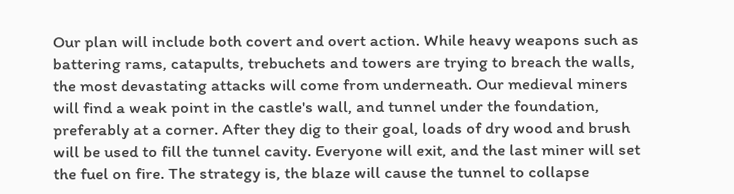Our plan will include both covert and overt action. While heavy weapons such as battering rams, catapults, trebuchets and towers are trying to breach the walls, the most devastating attacks will come from underneath. Our medieval miners will find a weak point in the castle's wall, and tunnel under the foundation, preferably at a corner. After they dig to their goal, loads of dry wood and brush will be used to fill the tunnel cavity. Everyone will exit, and the last miner will set the fuel on fire. The strategy is, the blaze will cause the tunnel to collapse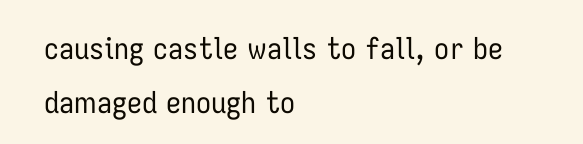causing castle walls to fall, or be damaged enough to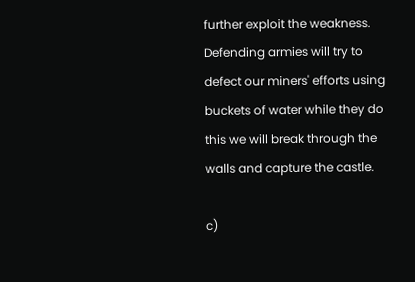further exploit the weakness. Defending armies will try to defect our miners' efforts using buckets of water while they do this we will break through the walls and capture the castle.

c)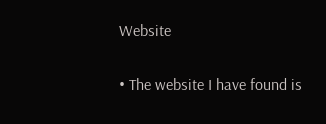Website

• The website I have found is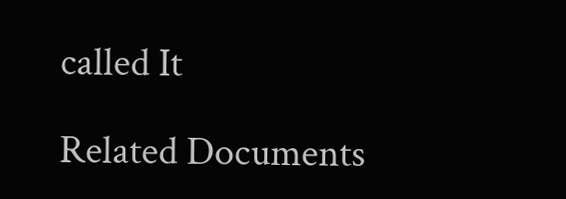called It

Related Documents